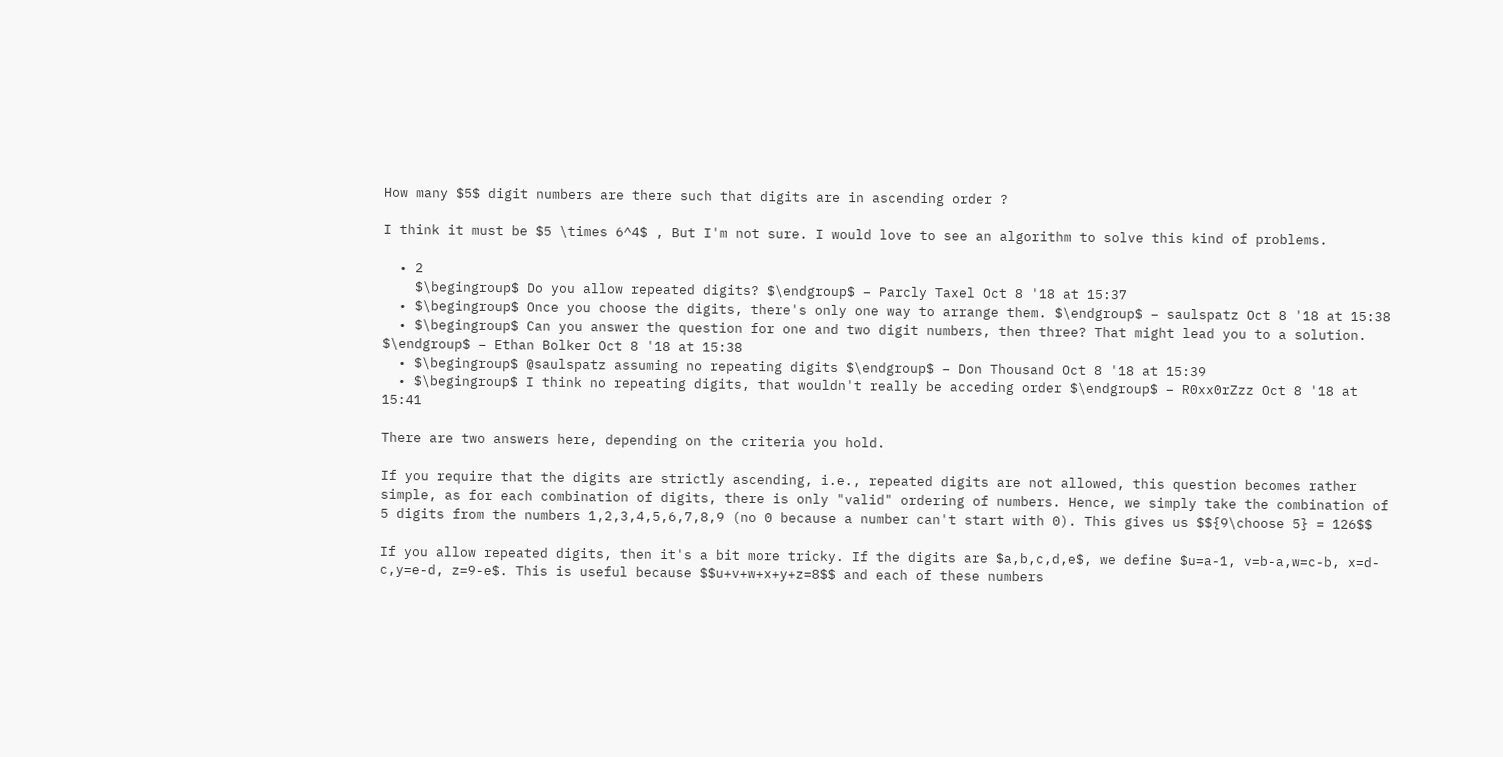How many $5$ digit numbers are there such that digits are in ascending order ?

I think it must be $5 \times 6^4$ , But I'm not sure. I would love to see an algorithm to solve this kind of problems.

  • 2
    $\begingroup$ Do you allow repeated digits? $\endgroup$ – Parcly Taxel Oct 8 '18 at 15:37
  • $\begingroup$ Once you choose the digits, there's only one way to arrange them. $\endgroup$ – saulspatz Oct 8 '18 at 15:38
  • $\begingroup$ Can you answer the question for one and two digit numbers, then three? That might lead you to a solution. $\endgroup$ – Ethan Bolker Oct 8 '18 at 15:38
  • $\begingroup$ @saulspatz assuming no repeating digits $\endgroup$ – Don Thousand Oct 8 '18 at 15:39
  • $\begingroup$ I think no repeating digits, that wouldn't really be acceding order $\endgroup$ – R0xx0rZzz Oct 8 '18 at 15:41

There are two answers here, depending on the criteria you hold.

If you require that the digits are strictly ascending, i.e., repeated digits are not allowed, this question becomes rather simple, as for each combination of digits, there is only "valid" ordering of numbers. Hence, we simply take the combination of 5 digits from the numbers 1,2,3,4,5,6,7,8,9 (no 0 because a number can't start with 0). This gives us $${9\choose 5} = 126$$

If you allow repeated digits, then it's a bit more tricky. If the digits are $a,b,c,d,e$, we define $u=a-1, v=b-a,w=c-b, x=d-c,y=e-d, z=9-e$. This is useful because $$u+v+w+x+y+z=8$$ and each of these numbers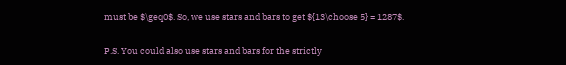must be $\geq0$. So, we use stars and bars to get ${13\choose 5} = 1287$.

P.S. You could also use stars and bars for the strictly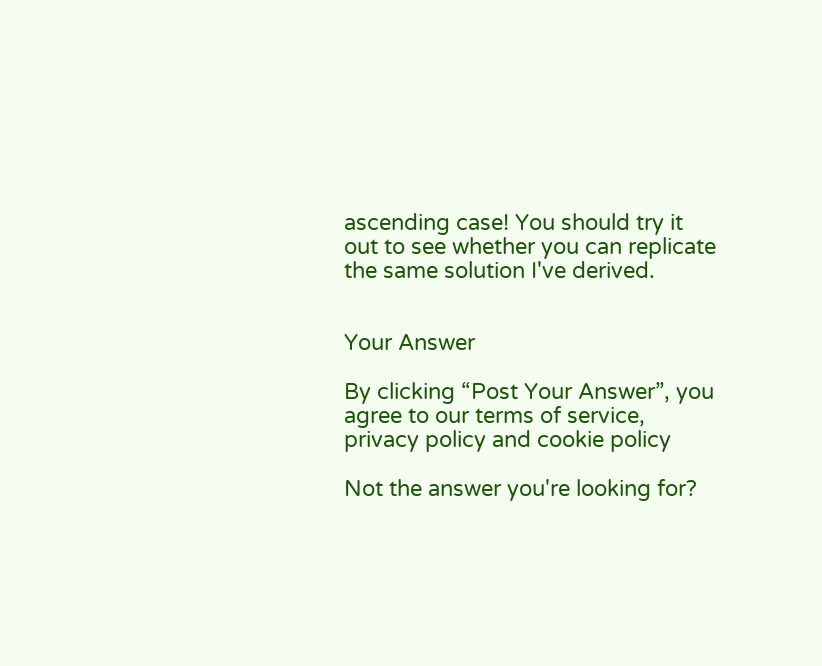ascending case! You should try it out to see whether you can replicate the same solution I've derived.


Your Answer

By clicking “Post Your Answer”, you agree to our terms of service, privacy policy and cookie policy

Not the answer you're looking for?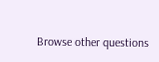Browse other questions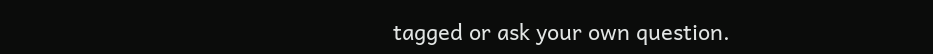tagged or ask your own question.